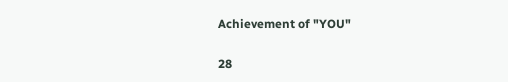Achievement of "YOU"

28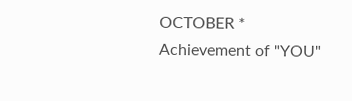OCTOBER * Achievement of "YOU"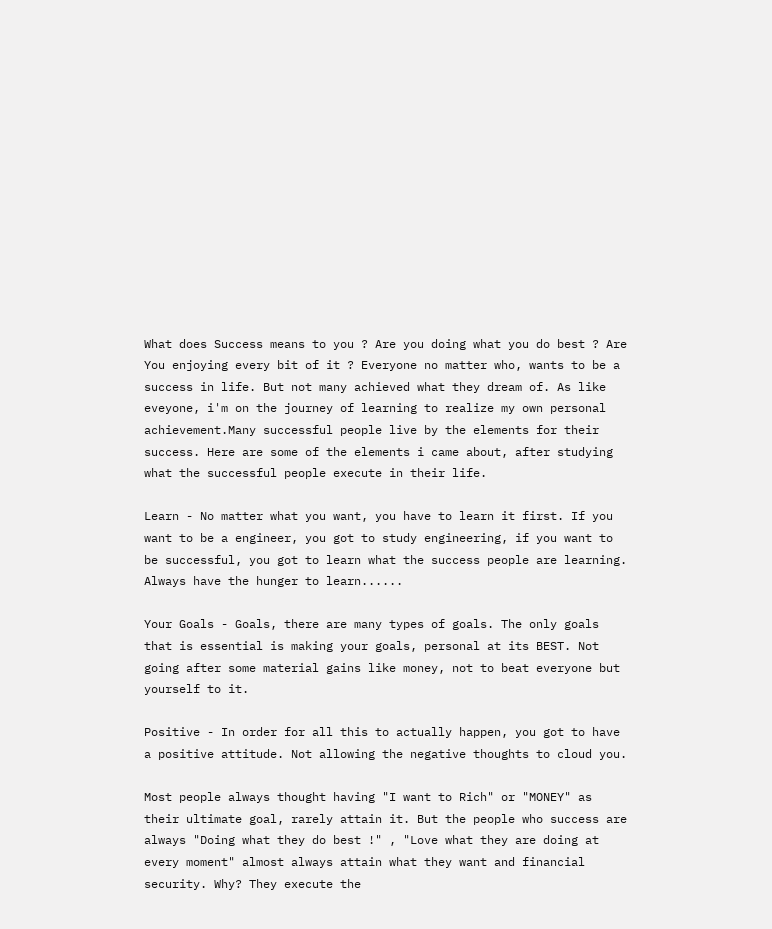What does Success means to you ? Are you doing what you do best ? Are You enjoying every bit of it ? Everyone no matter who, wants to be a success in life. But not many achieved what they dream of. As like eveyone, i'm on the journey of learning to realize my own personal achievement.Many successful people live by the elements for their success. Here are some of the elements i came about, after studying what the successful people execute in their life.

Learn - No matter what you want, you have to learn it first. If you want to be a engineer, you got to study engineering, if you want to be successful, you got to learn what the success people are learning. Always have the hunger to learn......

Your Goals - Goals, there are many types of goals. The only goals that is essential is making your goals, personal at its BEST. Not going after some material gains like money, not to beat everyone but yourself to it.

Positive - In order for all this to actually happen, you got to have a positive attitude. Not allowing the negative thoughts to cloud you.

Most people always thought having "I want to Rich" or "MONEY" as their ultimate goal, rarely attain it. But the people who success are always "Doing what they do best !" , "Love what they are doing at every moment" almost always attain what they want and financial security. Why? They execute the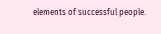elements of successful people.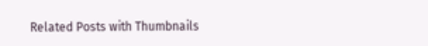Related Posts with Thumbnails